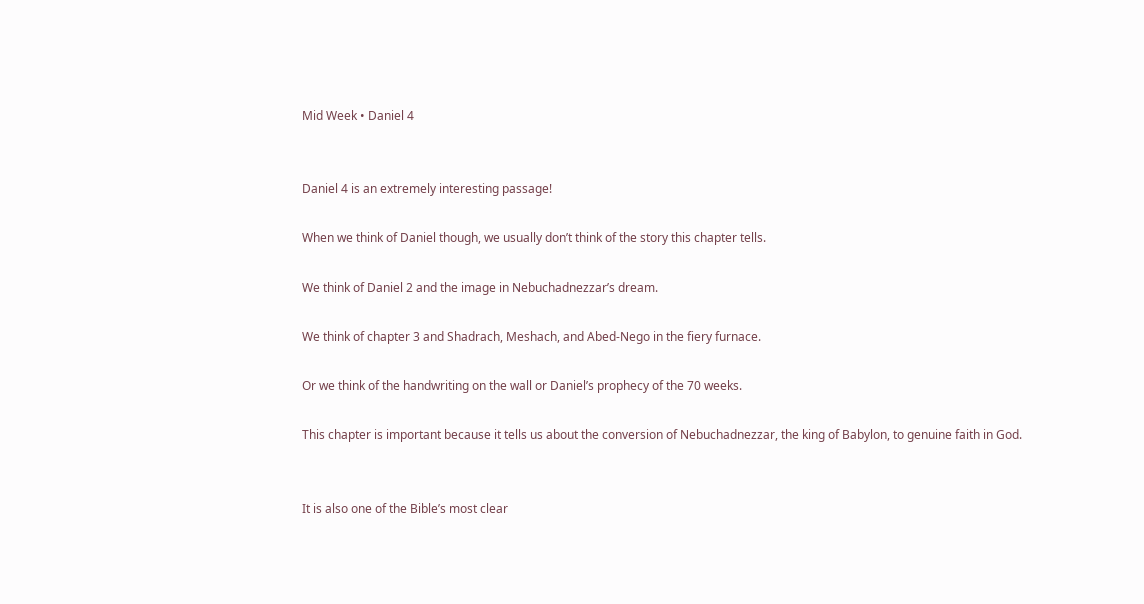Mid Week • Daniel 4


Daniel 4 is an extremely interesting passage!

When we think of Daniel though, we usually don’t think of the story this chapter tells.

We think of Daniel 2 and the image in Nebuchadnezzar’s dream.

We think of chapter 3 and Shadrach, Meshach, and Abed-Nego in the fiery furnace.

Or we think of the handwriting on the wall or Daniel’s prophecy of the 70 weeks.

This chapter is important because it tells us about the conversion of Nebuchadnezzar, the king of Babylon, to genuine faith in God.


It is also one of the Bible’s most clear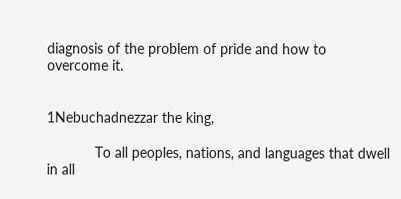diagnosis of the problem of pride and how to overcome it.


1Nebuchadnezzar the king,

            To all peoples, nations, and languages that dwell in all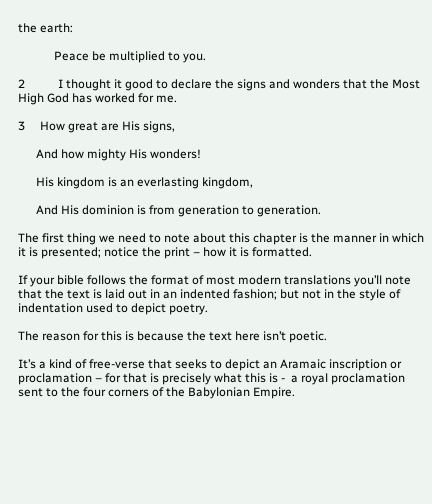the earth:

            Peace be multiplied to you.

2           I thought it good to declare the signs and wonders that the Most High God has worked for me.

3     How great are His signs,

      And how mighty His wonders!

      His kingdom is an everlasting kingdom,

      And His dominion is from generation to generation.

The first thing we need to note about this chapter is the manner in which it is presented; notice the print – how it is formatted.

If your bible follows the format of most modern translations you’ll note that the text is laid out in an indented fashion; but not in the style of indentation used to depict poetry.

The reason for this is because the text here isn’t poetic.

It’s a kind of free-verse that seeks to depict an Aramaic inscription or proclamation – for that is precisely what this is -  a royal proclamation sent to the four corners of the Babylonian Empire.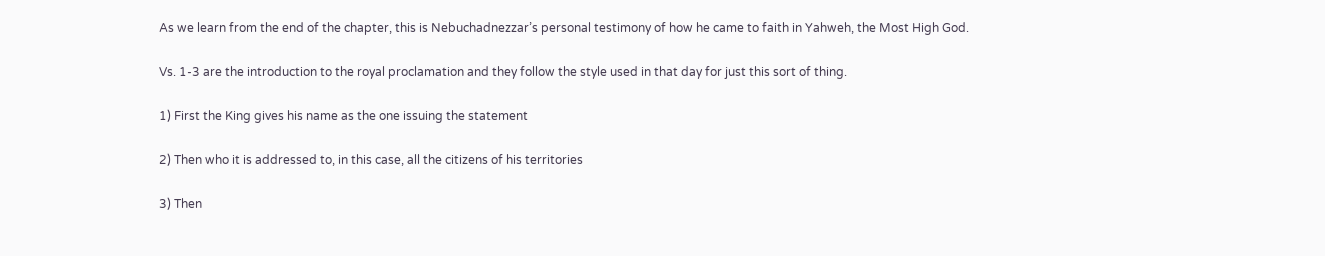As we learn from the end of the chapter, this is Nebuchadnezzar’s personal testimony of how he came to faith in Yahweh, the Most High God.

Vs. 1-3 are the introduction to the royal proclamation and they follow the style used in that day for just this sort of thing.

1) First the King gives his name as the one issuing the statement

2) Then who it is addressed to, in this case, all the citizens of his territories

3) Then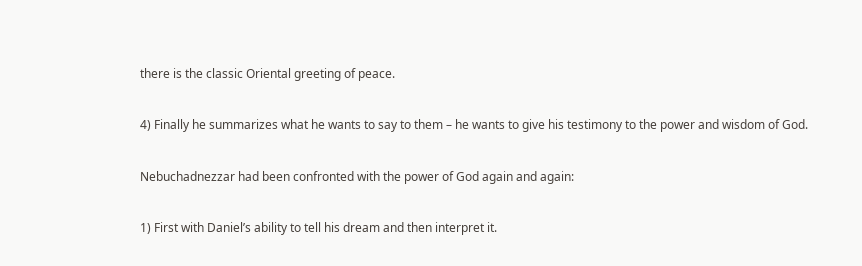there is the classic Oriental greeting of peace.

4) Finally he summarizes what he wants to say to them – he wants to give his testimony to the power and wisdom of God.

Nebuchadnezzar had been confronted with the power of God again and again:

1) First with Daniel’s ability to tell his dream and then interpret it.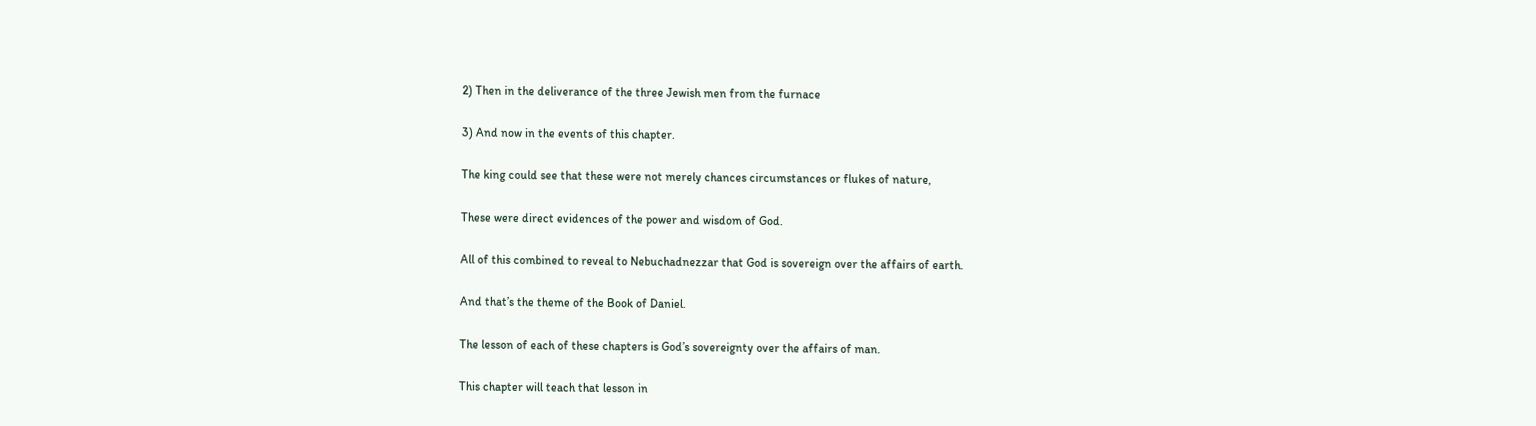2) Then in the deliverance of the three Jewish men from the furnace

3) And now in the events of this chapter.

The king could see that these were not merely chances circumstances or flukes of nature,

These were direct evidences of the power and wisdom of God.

All of this combined to reveal to Nebuchadnezzar that God is sovereign over the affairs of earth.

And that’s the theme of the Book of Daniel.

The lesson of each of these chapters is God’s sovereignty over the affairs of man.

This chapter will teach that lesson in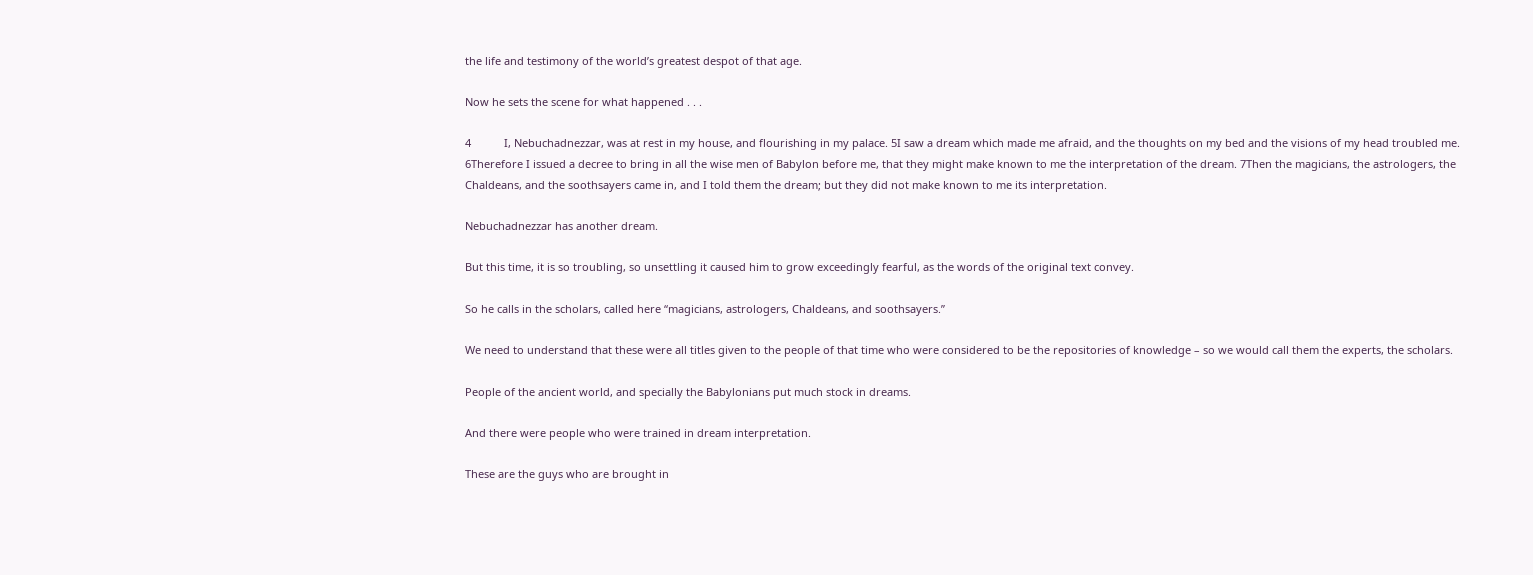the life and testimony of the world’s greatest despot of that age.

Now he sets the scene for what happened . . .

4           I, Nebuchadnezzar, was at rest in my house, and flourishing in my palace. 5I saw a dream which made me afraid, and the thoughts on my bed and the visions of my head troubled me. 6Therefore I issued a decree to bring in all the wise men of Babylon before me, that they might make known to me the interpretation of the dream. 7Then the magicians, the astrologers, the Chaldeans, and the soothsayers came in, and I told them the dream; but they did not make known to me its interpretation.

Nebuchadnezzar has another dream.

But this time, it is so troubling, so unsettling it caused him to grow exceedingly fearful, as the words of the original text convey.

So he calls in the scholars, called here “magicians, astrologers, Chaldeans, and soothsayers.”

We need to understand that these were all titles given to the people of that time who were considered to be the repositories of knowledge – so we would call them the experts, the scholars.

People of the ancient world, and specially the Babylonians put much stock in dreams.

And there were people who were trained in dream interpretation.

These are the guys who are brought in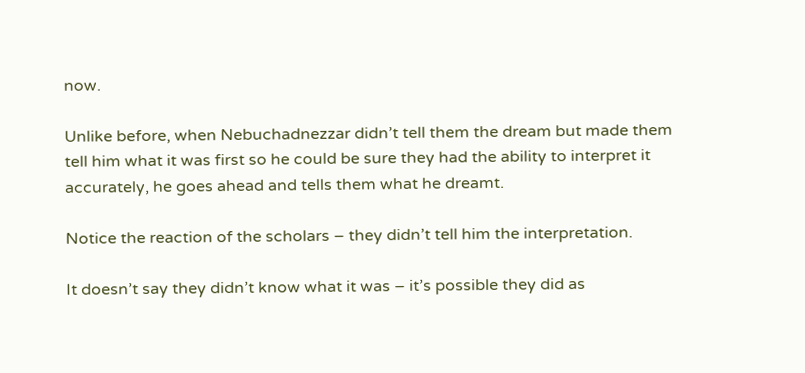now.

Unlike before, when Nebuchadnezzar didn’t tell them the dream but made them tell him what it was first so he could be sure they had the ability to interpret it accurately, he goes ahead and tells them what he dreamt.

Notice the reaction of the scholars – they didn’t tell him the interpretation.

It doesn’t say they didn’t know what it was – it’s possible they did as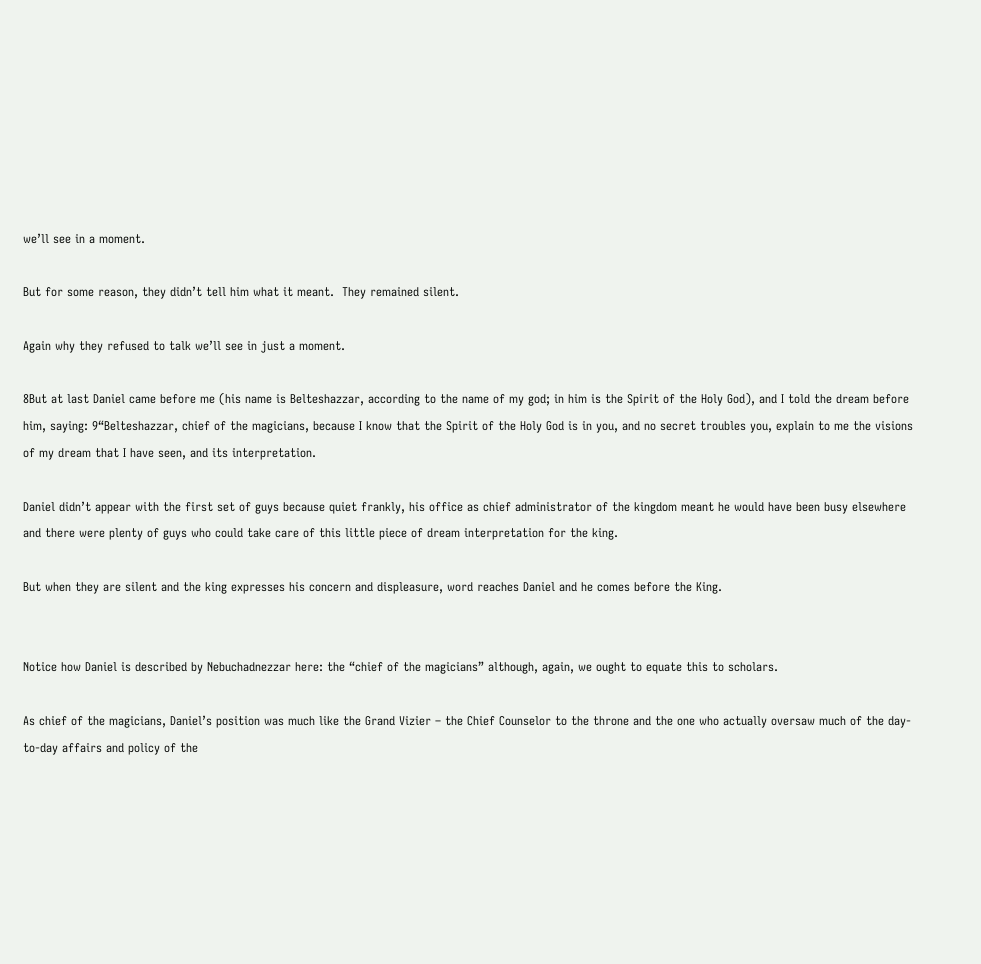we’ll see in a moment.

But for some reason, they didn’t tell him what it meant.  They remained silent.

Again why they refused to talk we’ll see in just a moment.

8But at last Daniel came before me (his name is Belteshazzar, according to the name of my god; in him is the Spirit of the Holy God), and I told the dream before him, saying: 9“Belteshazzar, chief of the magicians, because I know that the Spirit of the Holy God is in you, and no secret troubles you, explain to me the visions of my dream that I have seen, and its interpretation.

Daniel didn’t appear with the first set of guys because quiet frankly, his office as chief administrator of the kingdom meant he would have been busy elsewhere and there were plenty of guys who could take care of this little piece of dream interpretation for the king.

But when they are silent and the king expresses his concern and displeasure, word reaches Daniel and he comes before the King.


Notice how Daniel is described by Nebuchadnezzar here: the “chief of the magicians” although, again, we ought to equate this to scholars.

As chief of the magicians, Daniel’s position was much like the Grand Vizier – the Chief Counselor to the throne and the one who actually oversaw much of the day-to-day affairs and policy of the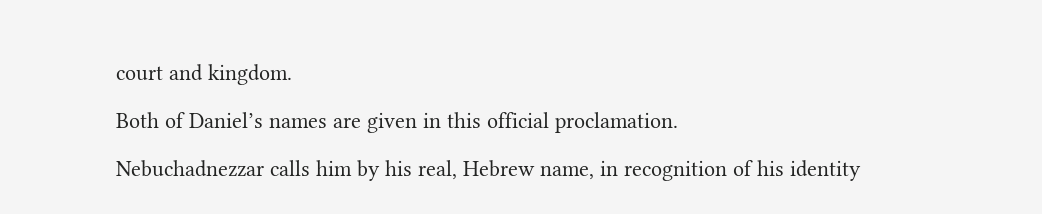court and kingdom.

Both of Daniel’s names are given in this official proclamation.

Nebuchadnezzar calls him by his real, Hebrew name, in recognition of his identity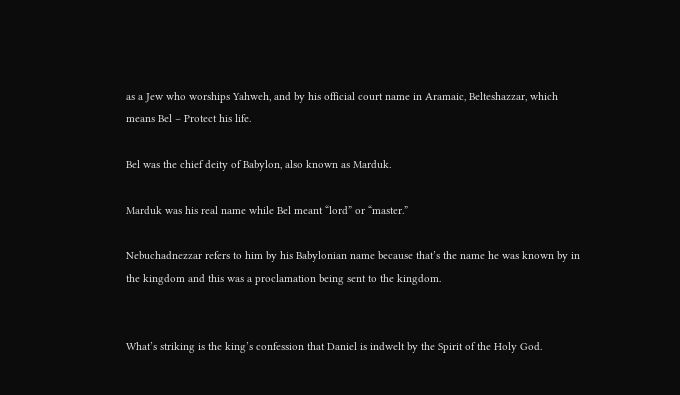as a Jew who worships Yahweh, and by his official court name in Aramaic, Belteshazzar, which means Bel – Protect his life.

Bel was the chief deity of Babylon, also known as Marduk.

Marduk was his real name while Bel meant “lord” or “master.”

Nebuchadnezzar refers to him by his Babylonian name because that’s the name he was known by in the kingdom and this was a proclamation being sent to the kingdom.


What’s striking is the king’s confession that Daniel is indwelt by the Spirit of the Holy God.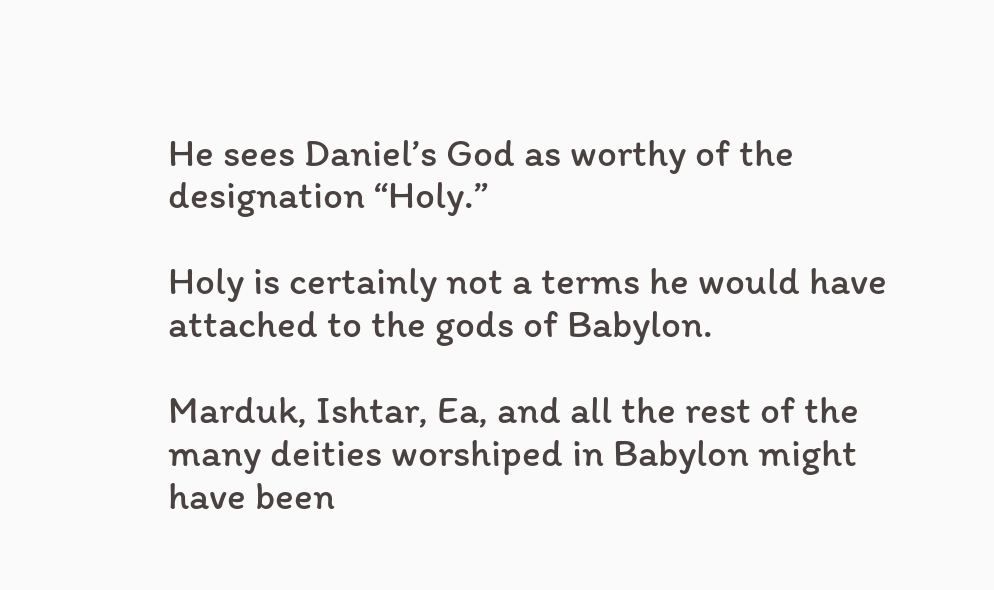He sees Daniel’s God as worthy of the designation “Holy.”

Holy is certainly not a terms he would have attached to the gods of Babylon.

Marduk, Ishtar, Ea, and all the rest of the many deities worshiped in Babylon might have been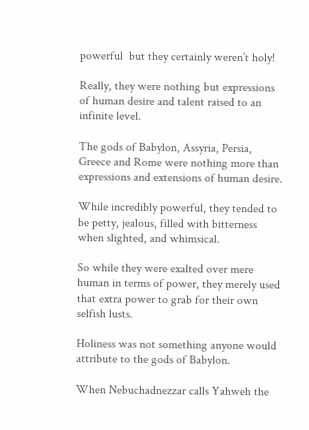powerful  but they certainly weren’t holy!

Really, they were nothing but expressions of human desire and talent raised to an infinite level.

The gods of Babylon, Assyria, Persia, Greece and Rome were nothing more than expressions and extensions of human desire.

While incredibly powerful, they tended to be petty, jealous, filled with bitterness when slighted, and whimsical.

So while they were exalted over mere human in terms of power, they merely used that extra power to grab for their own selfish lusts.

Holiness was not something anyone would attribute to the gods of Babylon.

When Nebuchadnezzar calls Yahweh the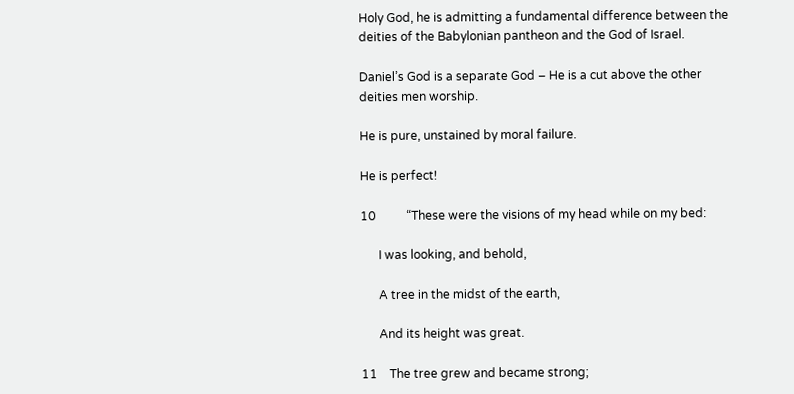Holy God, he is admitting a fundamental difference between the deities of the Babylonian pantheon and the God of Israel.

Daniel’s God is a separate God – He is a cut above the other deities men worship.

He is pure, unstained by moral failure.

He is perfect!

10          “These were the visions of my head while on my bed:

      I was looking, and behold,

      A tree in the midst of the earth,

      And its height was great.

11    The tree grew and became strong;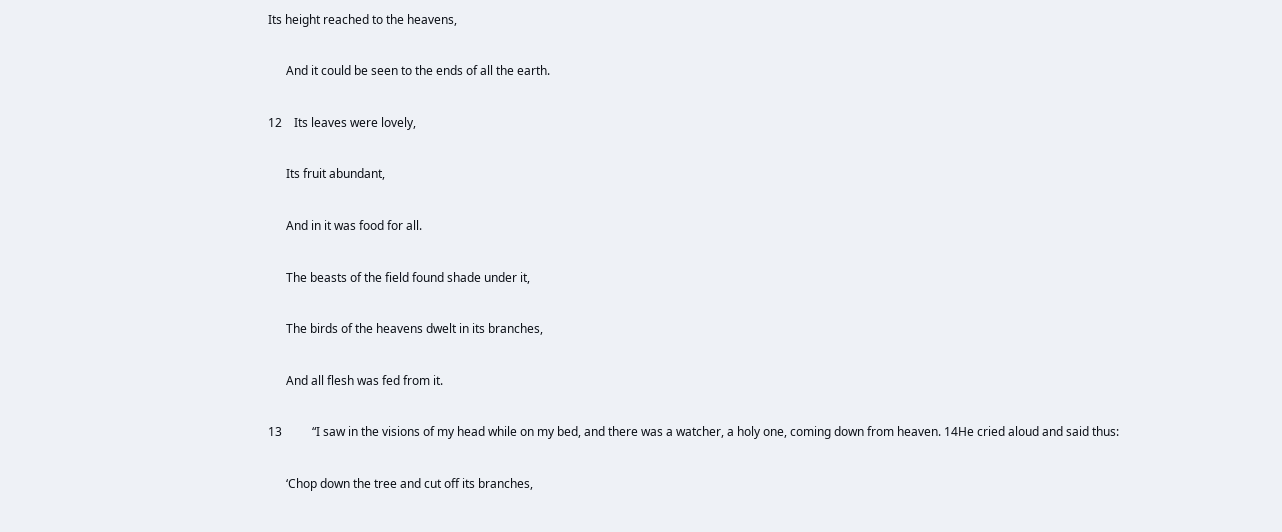Its height reached to the heavens,

      And it could be seen to the ends of all the earth.

12    Its leaves were lovely,

      Its fruit abundant,

      And in it was food for all.

      The beasts of the field found shade under it,

      The birds of the heavens dwelt in its branches,

      And all flesh was fed from it.

13          “I saw in the visions of my head while on my bed, and there was a watcher, a holy one, coming down from heaven. 14He cried aloud and said thus:

      ‘Chop down the tree and cut off its branches,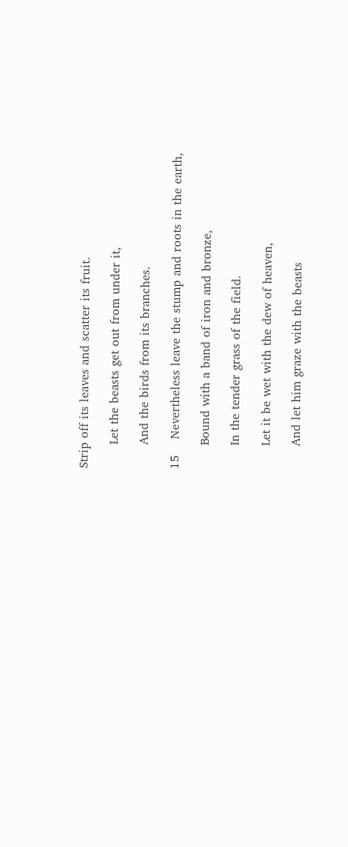Strip off its leaves and scatter its fruit.

      Let the beasts get out from under it,

      And the birds from its branches.

15    Nevertheless leave the stump and roots in the earth,

      Bound with a band of iron and bronze,

      In the tender grass of the field.

      Let it be wet with the dew of heaven,

      And let him graze with the beasts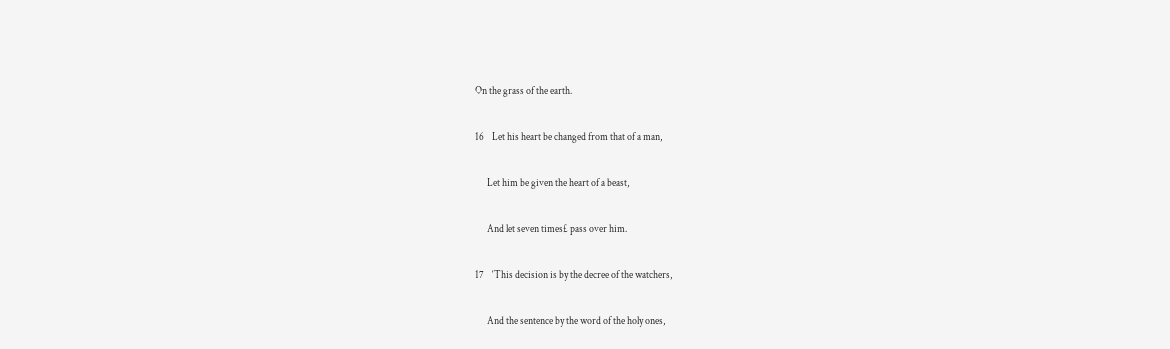On the grass of the earth.

16    Let his heart be changed from that of a man,

      Let him be given the heart of a beast,

      And let seven times£ pass over him.

17    ‘This decision is by the decree of the watchers,

      And the sentence by the word of the holy ones,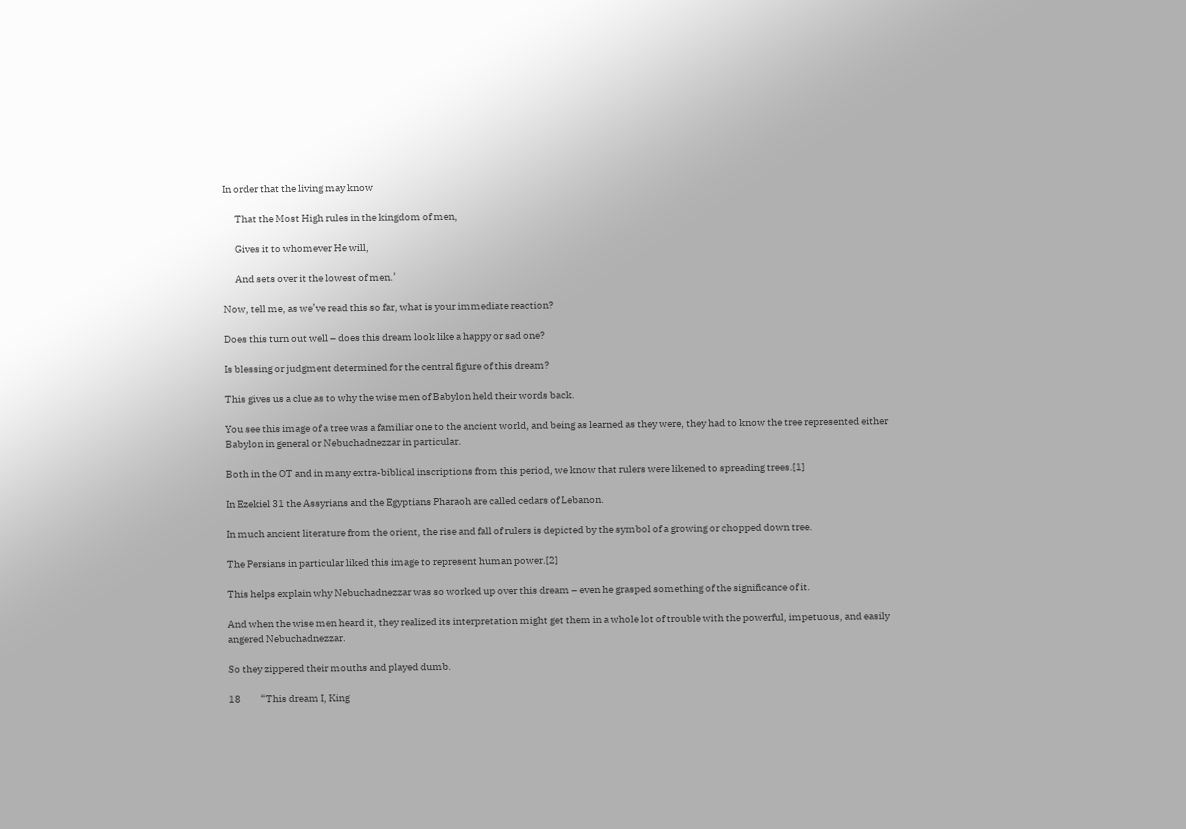In order that the living may know

      That the Most High rules in the kingdom of men,

      Gives it to whomever He will,

      And sets over it the lowest of men.’

Now, tell me, as we’ve read this so far, what is your immediate reaction?

Does this turn out well – does this dream look like a happy or sad one?

Is blessing or judgment determined for the central figure of this dream?

This gives us a clue as to why the wise men of Babylon held their words back.

You see this image of a tree was a familiar one to the ancient world, and being as learned as they were, they had to know the tree represented either Babylon in general or Nebuchadnezzar in particular.

Both in the OT and in many extra-biblical inscriptions from this period, we know that rulers were likened to spreading trees.[1]

In Ezekiel 31 the Assyrians and the Egyptians Pharaoh are called cedars of Lebanon.

In much ancient literature from the orient, the rise and fall of rulers is depicted by the symbol of a growing or chopped down tree.

The Persians in particular liked this image to represent human power.[2]

This helps explain why Nebuchadnezzar was so worked up over this dream – even he grasped something of the significance of it.

And when the wise men heard it, they realized its interpretation might get them in a whole lot of trouble with the powerful, impetuous, and easily angered Nebuchadnezzar.

So they zippered their mouths and played dumb.

18          “This dream I, King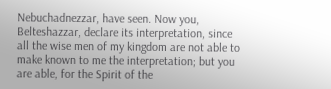Nebuchadnezzar, have seen. Now you, Belteshazzar, declare its interpretation, since all the wise men of my kingdom are not able to make known to me the interpretation; but you are able, for the Spirit of the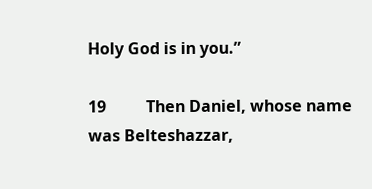Holy God is in you.”

19          Then Daniel, whose name was Belteshazzar,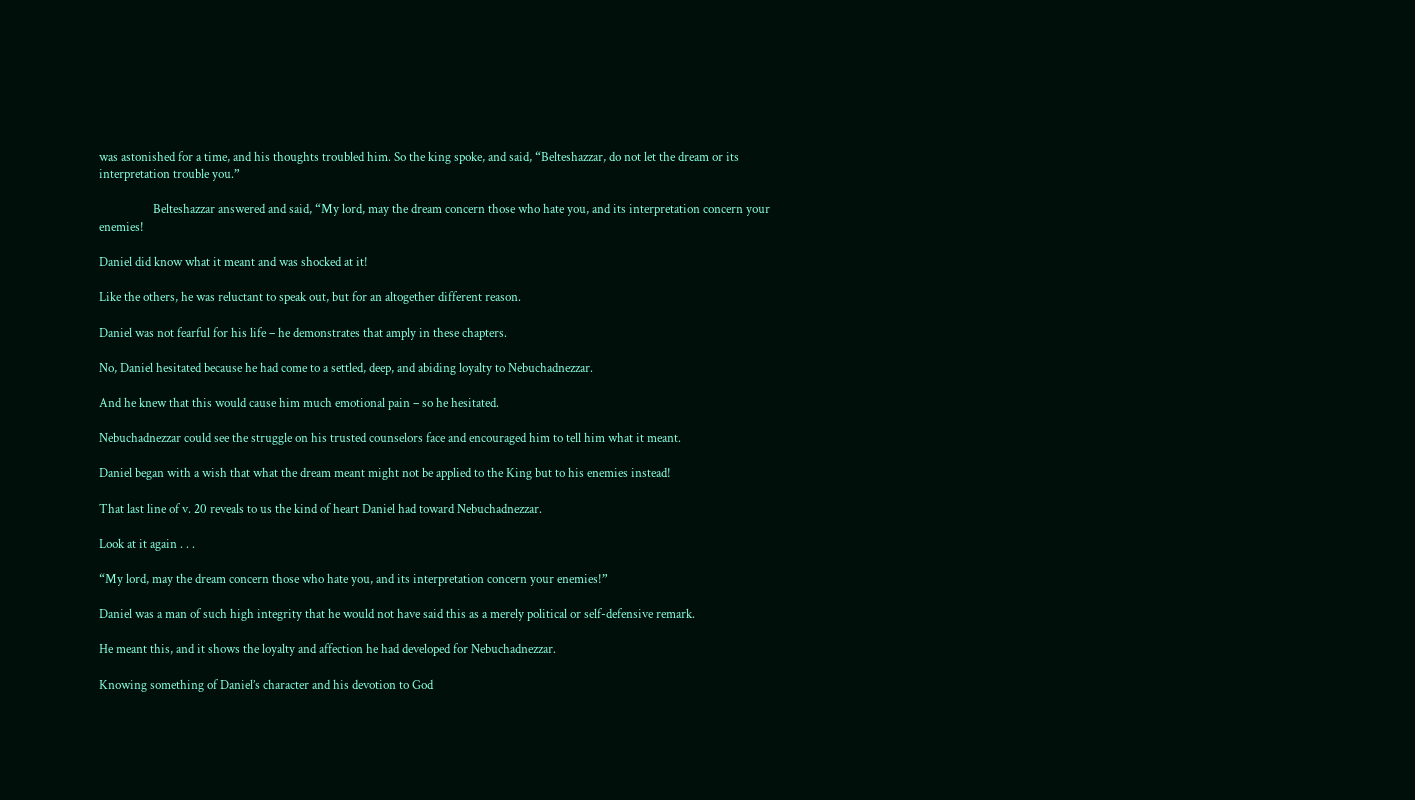was astonished for a time, and his thoughts troubled him. So the king spoke, and said, “Belteshazzar, do not let the dream or its interpretation trouble you.”

                  Belteshazzar answered and said, “My lord, may the dream concern those who hate you, and its interpretation concern your enemies!

Daniel did know what it meant and was shocked at it!

Like the others, he was reluctant to speak out, but for an altogether different reason.

Daniel was not fearful for his life – he demonstrates that amply in these chapters.

No, Daniel hesitated because he had come to a settled, deep, and abiding loyalty to Nebuchadnezzar.

And he knew that this would cause him much emotional pain – so he hesitated.

Nebuchadnezzar could see the struggle on his trusted counselors face and encouraged him to tell him what it meant.

Daniel began with a wish that what the dream meant might not be applied to the King but to his enemies instead!

That last line of v. 20 reveals to us the kind of heart Daniel had toward Nebuchadnezzar.

Look at it again . . .

“My lord, may the dream concern those who hate you, and its interpretation concern your enemies!”

Daniel was a man of such high integrity that he would not have said this as a merely political or self-defensive remark.

He meant this, and it shows the loyalty and affection he had developed for Nebuchadnezzar.

Knowing something of Daniel’s character and his devotion to God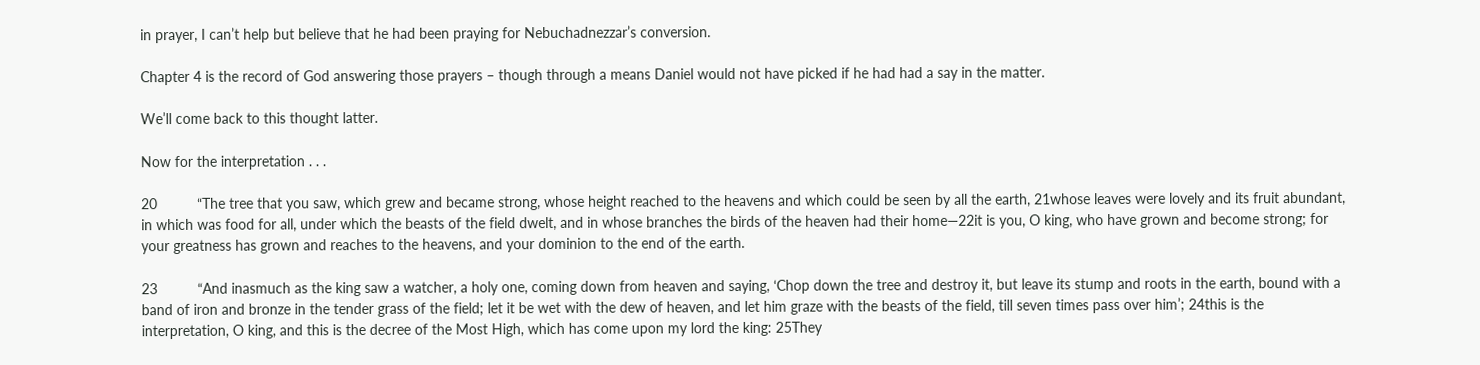in prayer, I can’t help but believe that he had been praying for Nebuchadnezzar’s conversion.

Chapter 4 is the record of God answering those prayers – though through a means Daniel would not have picked if he had had a say in the matter.

We’ll come back to this thought latter.

Now for the interpretation . . .

20          “The tree that you saw, which grew and became strong, whose height reached to the heavens and which could be seen by all the earth, 21whose leaves were lovely and its fruit abundant, in which was food for all, under which the beasts of the field dwelt, and in whose branches the birds of the heaven had their home—22it is you, O king, who have grown and become strong; for your greatness has grown and reaches to the heavens, and your dominion to the end of the earth.

23          “And inasmuch as the king saw a watcher, a holy one, coming down from heaven and saying, ‘Chop down the tree and destroy it, but leave its stump and roots in the earth, bound with a band of iron and bronze in the tender grass of the field; let it be wet with the dew of heaven, and let him graze with the beasts of the field, till seven times pass over him’; 24this is the interpretation, O king, and this is the decree of the Most High, which has come upon my lord the king: 25They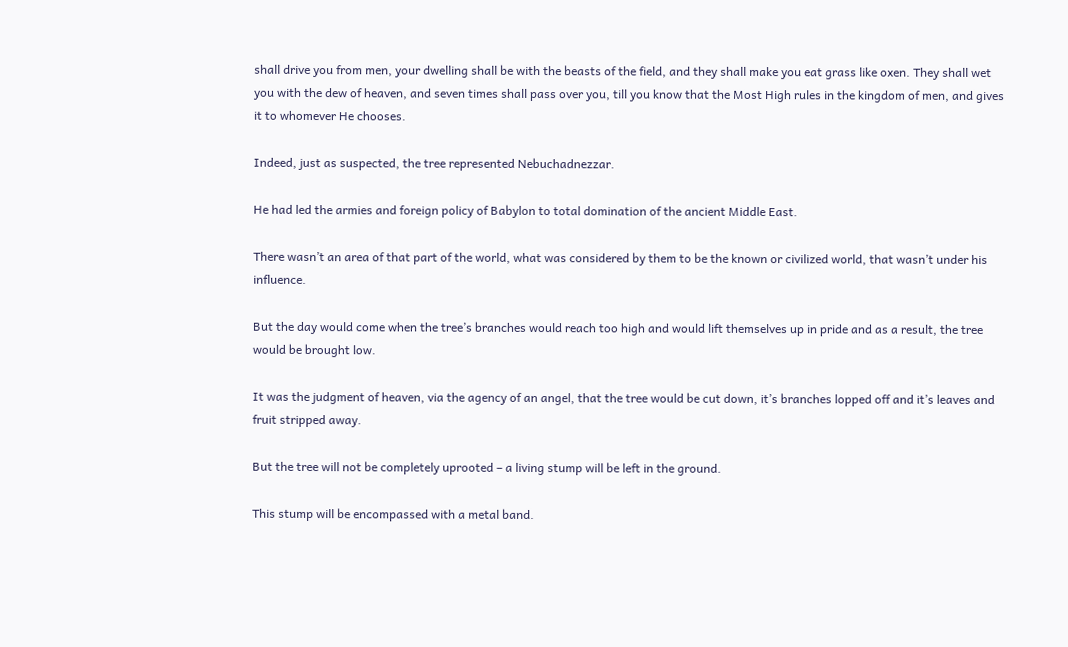shall drive you from men, your dwelling shall be with the beasts of the field, and they shall make you eat grass like oxen. They shall wet you with the dew of heaven, and seven times shall pass over you, till you know that the Most High rules in the kingdom of men, and gives it to whomever He chooses.

Indeed, just as suspected, the tree represented Nebuchadnezzar.

He had led the armies and foreign policy of Babylon to total domination of the ancient Middle East.

There wasn’t an area of that part of the world, what was considered by them to be the known or civilized world, that wasn’t under his influence.

But the day would come when the tree’s branches would reach too high and would lift themselves up in pride and as a result, the tree would be brought low.

It was the judgment of heaven, via the agency of an angel, that the tree would be cut down, it’s branches lopped off and it’s leaves and fruit stripped away.

But the tree will not be completely uprooted – a living stump will be left in the ground.

This stump will be encompassed with a metal band.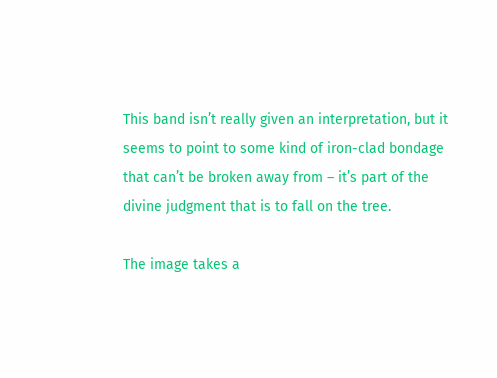This band isn’t really given an interpretation, but it seems to point to some kind of iron-clad bondage that can’t be broken away from – it’s part of the divine judgment that is to fall on the tree.

The image takes a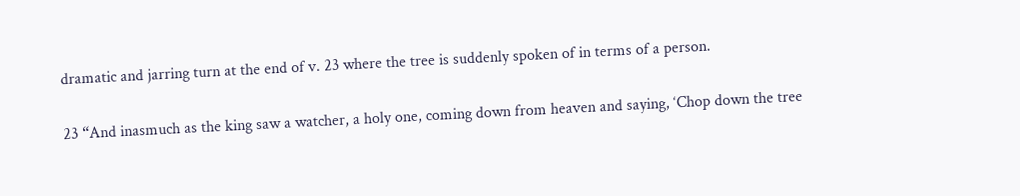dramatic and jarring turn at the end of v. 23 where the tree is suddenly spoken of in terms of a person.

23 “And inasmuch as the king saw a watcher, a holy one, coming down from heaven and saying, ‘Chop down the tree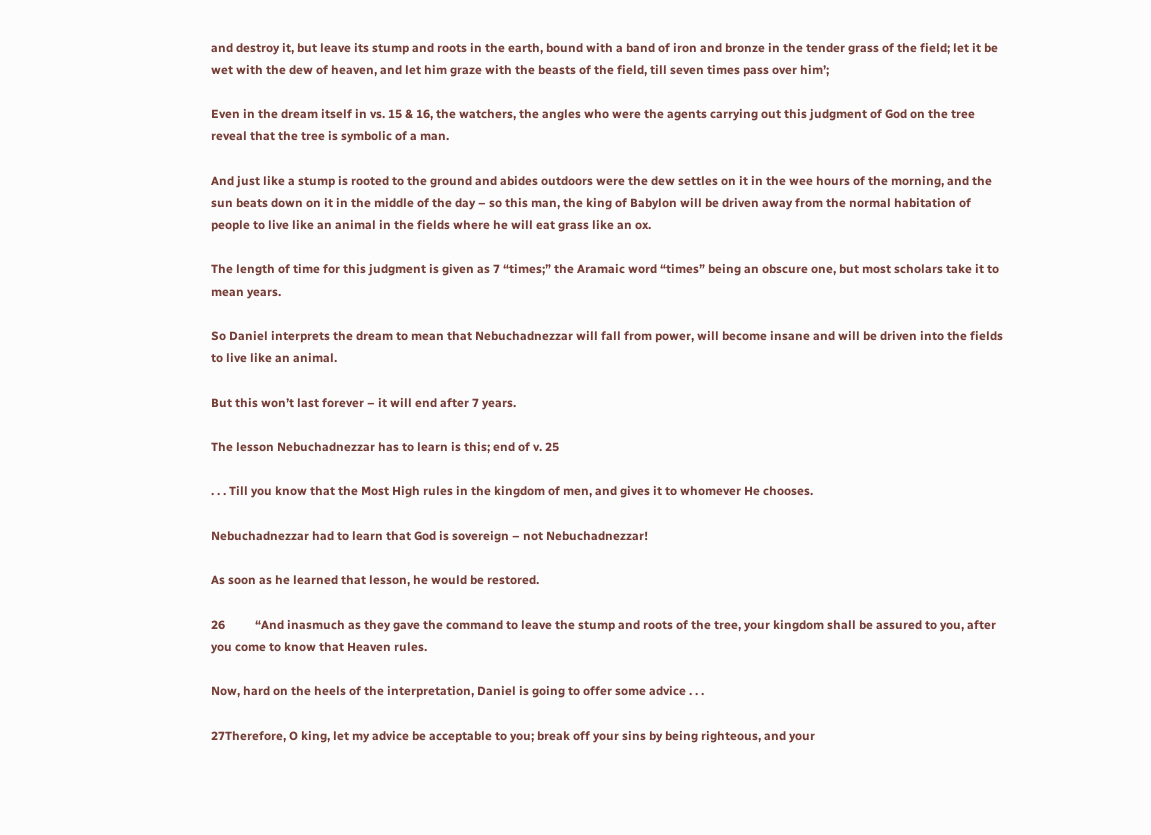and destroy it, but leave its stump and roots in the earth, bound with a band of iron and bronze in the tender grass of the field; let it be wet with the dew of heaven, and let him graze with the beasts of the field, till seven times pass over him’;

Even in the dream itself in vs. 15 & 16, the watchers, the angles who were the agents carrying out this judgment of God on the tree reveal that the tree is symbolic of a man.

And just like a stump is rooted to the ground and abides outdoors were the dew settles on it in the wee hours of the morning, and the sun beats down on it in the middle of the day – so this man, the king of Babylon will be driven away from the normal habitation of people to live like an animal in the fields where he will eat grass like an ox.

The length of time for this judgment is given as 7 “times;” the Aramaic word “times” being an obscure one, but most scholars take it to mean years.

So Daniel interprets the dream to mean that Nebuchadnezzar will fall from power, will become insane and will be driven into the fields to live like an animal.

But this won’t last forever – it will end after 7 years.

The lesson Nebuchadnezzar has to learn is this; end of v. 25

. . . Till you know that the Most High rules in the kingdom of men, and gives it to whomever He chooses.

Nebuchadnezzar had to learn that God is sovereign – not Nebuchadnezzar!

As soon as he learned that lesson, he would be restored.

26          “And inasmuch as they gave the command to leave the stump and roots of the tree, your kingdom shall be assured to you, after you come to know that Heaven rules.

Now, hard on the heels of the interpretation, Daniel is going to offer some advice . . .

27Therefore, O king, let my advice be acceptable to you; break off your sins by being righteous, and your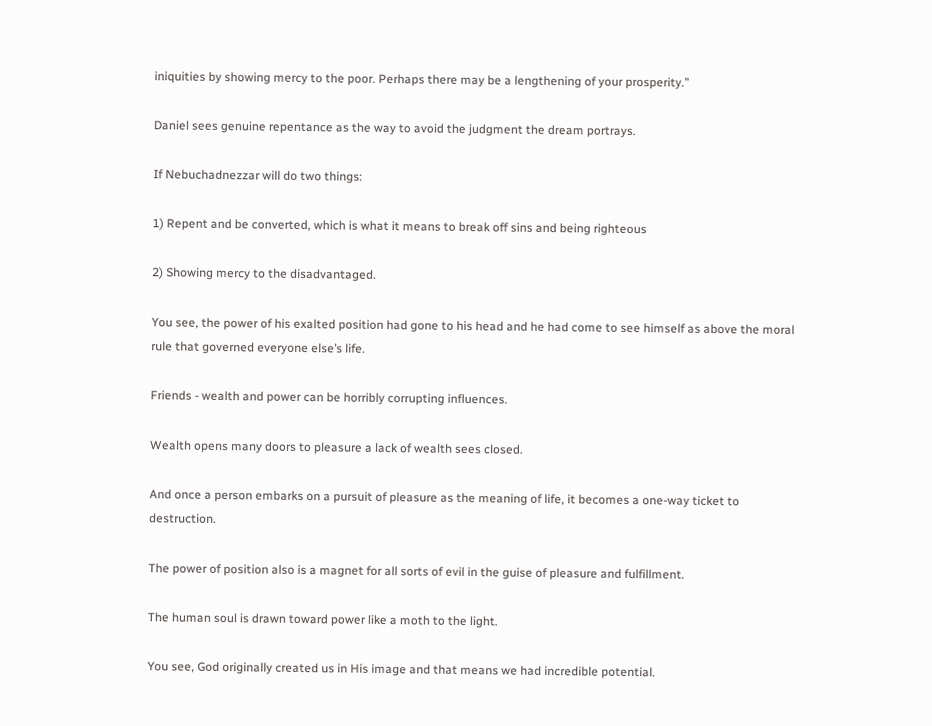iniquities by showing mercy to the poor. Perhaps there may be a lengthening of your prosperity.”

Daniel sees genuine repentance as the way to avoid the judgment the dream portrays.

If Nebuchadnezzar will do two things:

1) Repent and be converted, which is what it means to break off sins and being righteous

2) Showing mercy to the disadvantaged.

You see, the power of his exalted position had gone to his head and he had come to see himself as above the moral rule that governed everyone else’s life.

Friends - wealth and power can be horribly corrupting influences.

Wealth opens many doors to pleasure a lack of wealth sees closed.

And once a person embarks on a pursuit of pleasure as the meaning of life, it becomes a one-way ticket to destruction.

The power of position also is a magnet for all sorts of evil in the guise of pleasure and fulfillment.

The human soul is drawn toward power like a moth to the light.

You see, God originally created us in His image and that means we had incredible potential.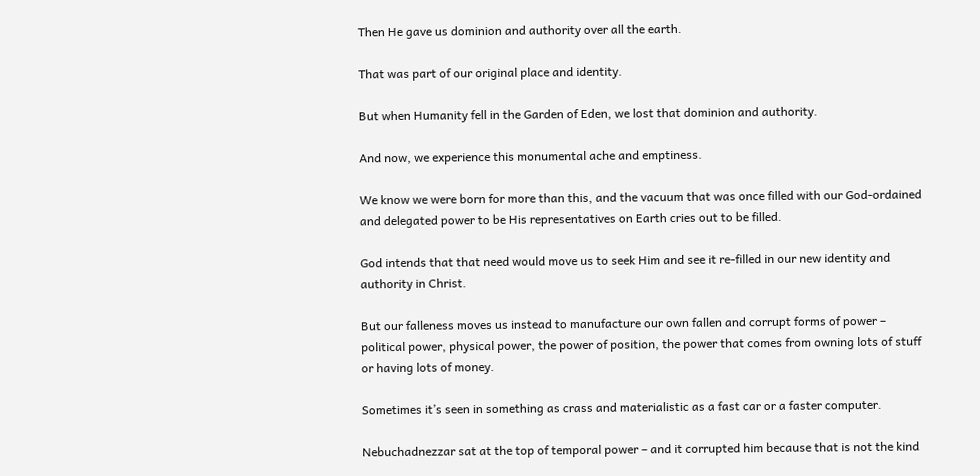Then He gave us dominion and authority over all the earth.

That was part of our original place and identity.

But when Humanity fell in the Garden of Eden, we lost that dominion and authority.

And now, we experience this monumental ache and emptiness.

We know we were born for more than this, and the vacuum that was once filled with our God-ordained and delegated power to be His representatives on Earth cries out to be filled.

God intends that that need would move us to seek Him and see it re-filled in our new identity and authority in Christ.

But our falleness moves us instead to manufacture our own fallen and corrupt forms of power – political power, physical power, the power of position, the power that comes from owning lots of stuff or having lots of money.

Sometimes it’s seen in something as crass and materialistic as a fast car or a faster computer.

Nebuchadnezzar sat at the top of temporal power – and it corrupted him because that is not the kind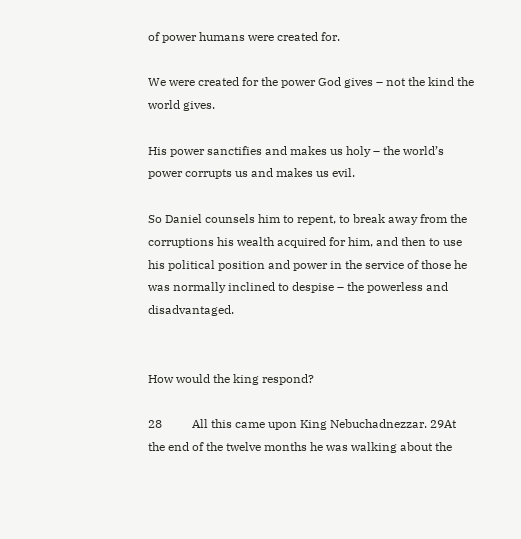of power humans were created for.

We were created for the power God gives – not the kind the world gives.

His power sanctifies and makes us holy – the world’s power corrupts us and makes us evil.

So Daniel counsels him to repent, to break away from the corruptions his wealth acquired for him, and then to use his political position and power in the service of those he was normally inclined to despise – the powerless and disadvantaged.


How would the king respond?

28          All this came upon King Nebuchadnezzar. 29At the end of the twelve months he was walking about the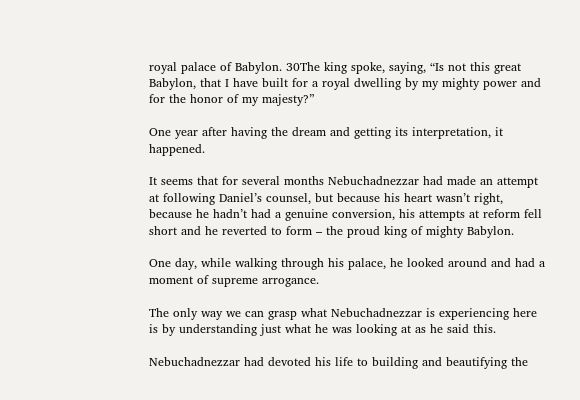royal palace of Babylon. 30The king spoke, saying, “Is not this great Babylon, that I have built for a royal dwelling by my mighty power and for the honor of my majesty?”

One year after having the dream and getting its interpretation, it happened.

It seems that for several months Nebuchadnezzar had made an attempt at following Daniel’s counsel, but because his heart wasn’t right, because he hadn’t had a genuine conversion, his attempts at reform fell short and he reverted to form – the proud king of mighty Babylon.

One day, while walking through his palace, he looked around and had a moment of supreme arrogance.

The only way we can grasp what Nebuchadnezzar is experiencing here is by understanding just what he was looking at as he said this.

Nebuchadnezzar had devoted his life to building and beautifying the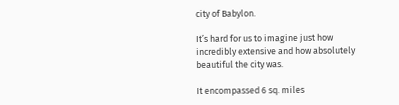city of Babylon.

It’s hard for us to imagine just how incredibly extensive and how absolutely beautiful the city was.

It encompassed 6 sq. miles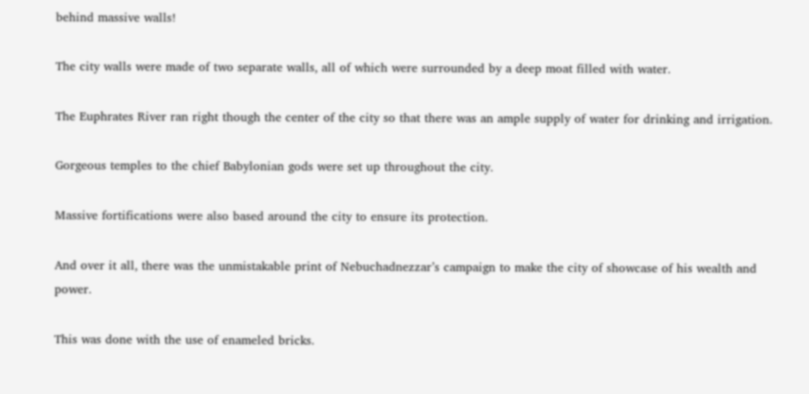behind massive walls!

The city walls were made of two separate walls, all of which were surrounded by a deep moat filled with water.

The Euphrates River ran right though the center of the city so that there was an ample supply of water for drinking and irrigation.

Gorgeous temples to the chief Babylonian gods were set up throughout the city.

Massive fortifications were also based around the city to ensure its protection.

And over it all, there was the unmistakable print of Nebuchadnezzar’s campaign to make the city of showcase of his wealth and power.

This was done with the use of enameled bricks.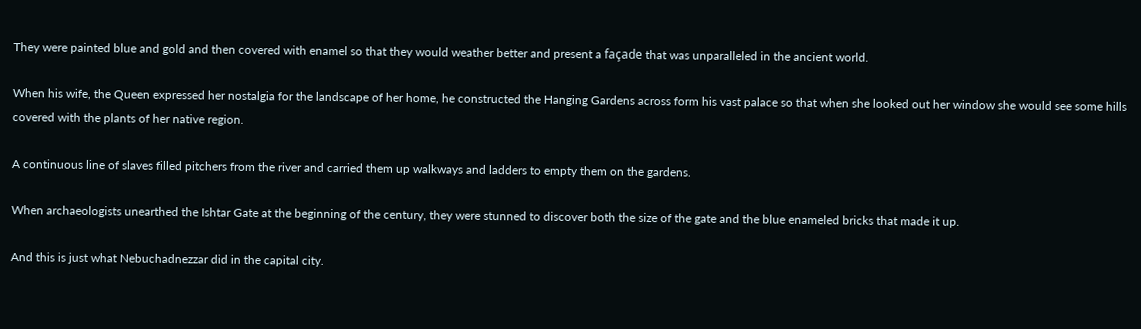They were painted blue and gold and then covered with enamel so that they would weather better and present a façade that was unparalleled in the ancient world.

When his wife, the Queen expressed her nostalgia for the landscape of her home, he constructed the Hanging Gardens across form his vast palace so that when she looked out her window she would see some hills covered with the plants of her native region.

A continuous line of slaves filled pitchers from the river and carried them up walkways and ladders to empty them on the gardens.

When archaeologists unearthed the Ishtar Gate at the beginning of the century, they were stunned to discover both the size of the gate and the blue enameled bricks that made it up.

And this is just what Nebuchadnezzar did in the capital city.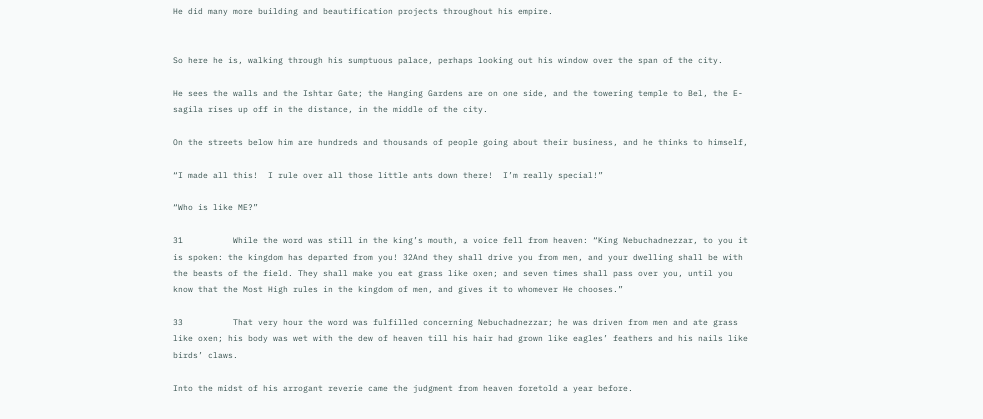He did many more building and beautification projects throughout his empire.


So here he is, walking through his sumptuous palace, perhaps looking out his window over the span of the city.

He sees the walls and the Ishtar Gate; the Hanging Gardens are on one side, and the towering temple to Bel, the E-sagila rises up off in the distance, in the middle of the city.

On the streets below him are hundreds and thousands of people going about their business, and he thinks to himself,

“I made all this!  I rule over all those little ants down there!  I’m really special!”

“Who is like ME?”

31          While the word was still in the king’s mouth, a voice fell from heaven: “King Nebuchadnezzar, to you it is spoken: the kingdom has departed from you! 32And they shall drive you from men, and your dwelling shall be with the beasts of the field. They shall make you eat grass like oxen; and seven times shall pass over you, until you know that the Most High rules in the kingdom of men, and gives it to whomever He chooses.”

33          That very hour the word was fulfilled concerning Nebuchadnezzar; he was driven from men and ate grass like oxen; his body was wet with the dew of heaven till his hair had grown like eagles’ feathers and his nails like birds’ claws.

Into the midst of his arrogant reverie came the judgment from heaven foretold a year before.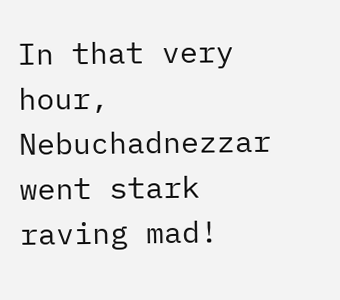In that very hour, Nebuchadnezzar went stark raving mad!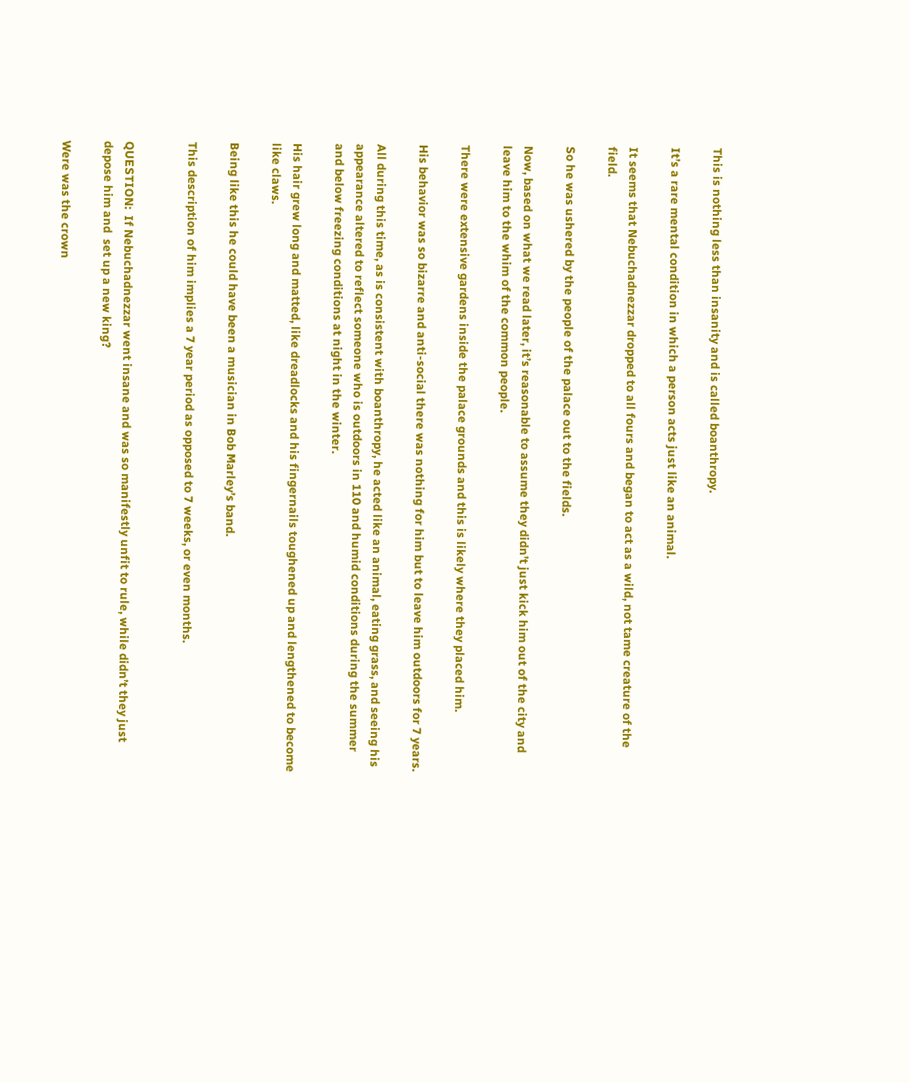This is nothing less than insanity and is called boanthropy.

It’s a rare mental condition in which a person acts just like an animal.

It seems that Nebuchadnezzar dropped to all fours and began to act as a wild, not tame creature of the field.

So he was ushered by the people of the palace out to the fields.

Now, based on what we read later, it’s reasonable to assume they didn’t just kick him out of the city and leave him to the whim of the common people.

There were extensive gardens inside the palace grounds and this is likely where they placed him.

His behavior was so bizarre and anti-social there was nothing for him but to leave him outdoors for 7 years.

All during this time, as is consistent with boanthropy, he acted like an animal, eating grass, and seeing his appearance altered to reflect someone who is outdoors in 110 and humid conditions during the summer and below freezing conditions at night in the winter.

His hair grew long and matted, like dreadlocks and his fingernails toughened up and lengthened to become like claws.

Being like this he could have been a musician in Bob Marley’s band.

This description of him implies a 7 year period as opposed to 7 weeks, or even months.


QUESTION:  If Nebuchadnezzar went insane and was so manifestly unfit to rule, while didn’t they just depose him and  set up a new king?

Were was the crown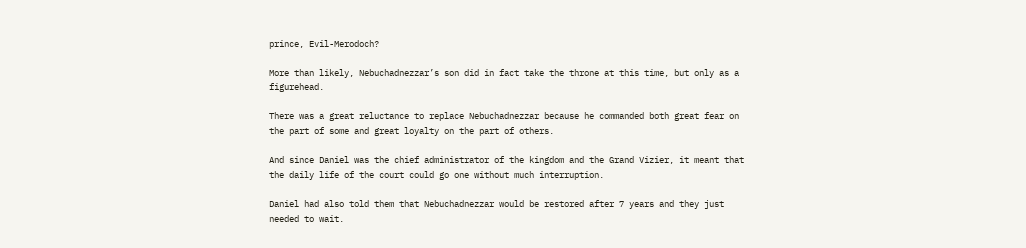prince, Evil-Merodoch?

More than likely, Nebuchadnezzar’s son did in fact take the throne at this time, but only as a figurehead.

There was a great reluctance to replace Nebuchadnezzar because he commanded both great fear on the part of some and great loyalty on the part of others.

And since Daniel was the chief administrator of the kingdom and the Grand Vizier, it meant that the daily life of the court could go one without much interruption.

Daniel had also told them that Nebuchadnezzar would be restored after 7 years and they just needed to wait.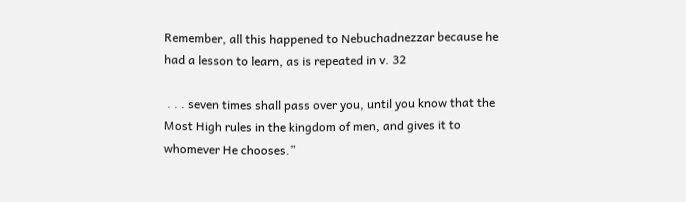Remember, all this happened to Nebuchadnezzar because he had a lesson to learn, as is repeated in v. 32

 . . . seven times shall pass over you, until you know that the Most High rules in the kingdom of men, and gives it to whomever He chooses.”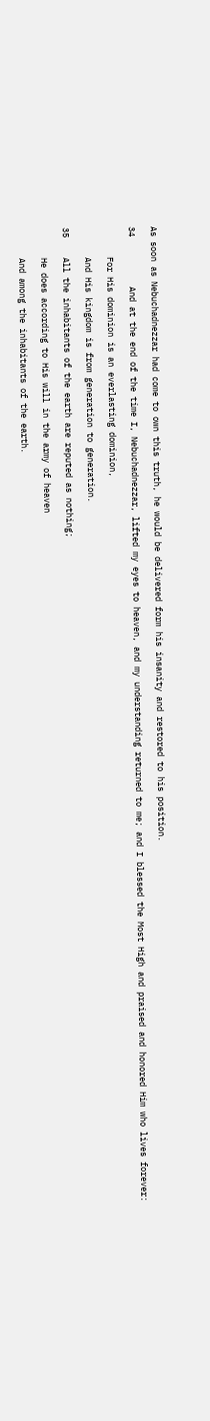As soon as Nebuchadnezzar had come to own this truth, he would be delivered form his insanity and restored to his position.

34          And at the end of the time I, Nebuchadnezzar, lifted my eyes to heaven, and my understanding returned to me; and I blessed the Most High and praised and honored Him who lives forever:

      For His dominion is an everlasting dominion,

      And His kingdom is from generation to generation.

35    All the inhabitants of the earth are reputed as nothing;

      He does according to His will in the army of heaven

      And among the inhabitants of the earth.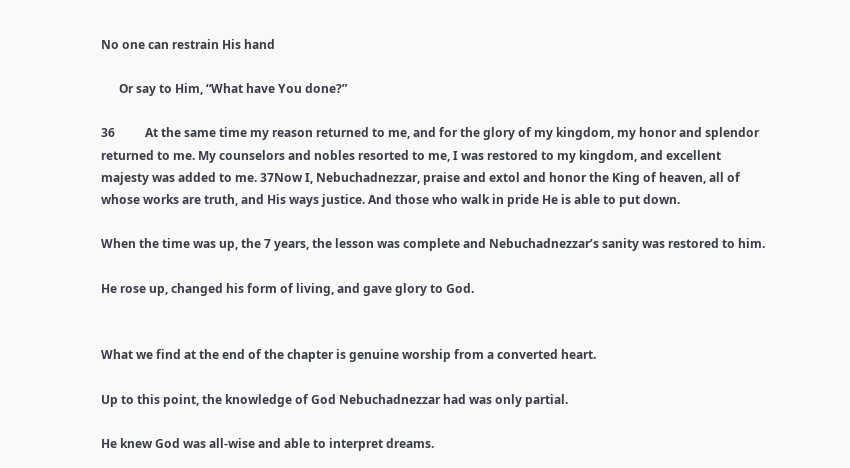No one can restrain His hand

      Or say to Him, “What have You done?”

36          At the same time my reason returned to me, and for the glory of my kingdom, my honor and splendor returned to me. My counselors and nobles resorted to me, I was restored to my kingdom, and excellent majesty was added to me. 37Now I, Nebuchadnezzar, praise and extol and honor the King of heaven, all of whose works are truth, and His ways justice. And those who walk in pride He is able to put down.

When the time was up, the 7 years, the lesson was complete and Nebuchadnezzar’s sanity was restored to him.

He rose up, changed his form of living, and gave glory to God.


What we find at the end of the chapter is genuine worship from a converted heart.

Up to this point, the knowledge of God Nebuchadnezzar had was only partial.

He knew God was all-wise and able to interpret dreams.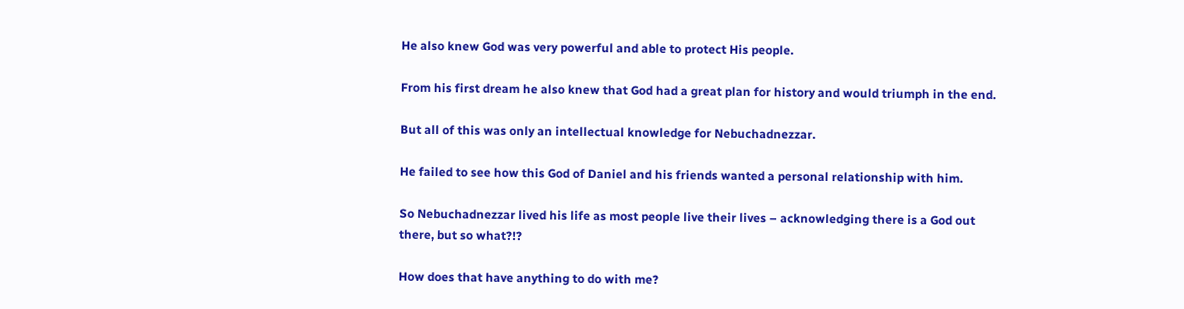He also knew God was very powerful and able to protect His people.

From his first dream he also knew that God had a great plan for history and would triumph in the end.

But all of this was only an intellectual knowledge for Nebuchadnezzar.

He failed to see how this God of Daniel and his friends wanted a personal relationship with him.

So Nebuchadnezzar lived his life as most people live their lives – acknowledging there is a God out there, but so what?!?

How does that have anything to do with me?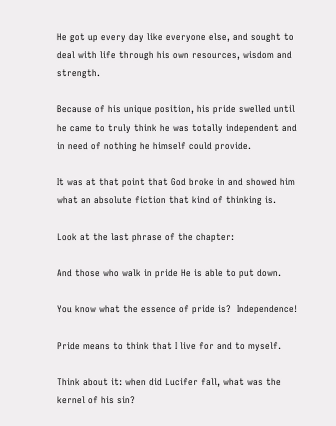He got up every day like everyone else, and sought to deal with life through his own resources, wisdom and strength.

Because of his unique position, his pride swelled until he came to truly think he was totally independent and in need of nothing he himself could provide.

It was at that point that God broke in and showed him what an absolute fiction that kind of thinking is.

Look at the last phrase of the chapter:

And those who walk in pride He is able to put down.

You know what the essence of pride is?  Independence!

Pride means to think that I live for and to myself.

Think about it: when did Lucifer fall, what was the kernel of his sin?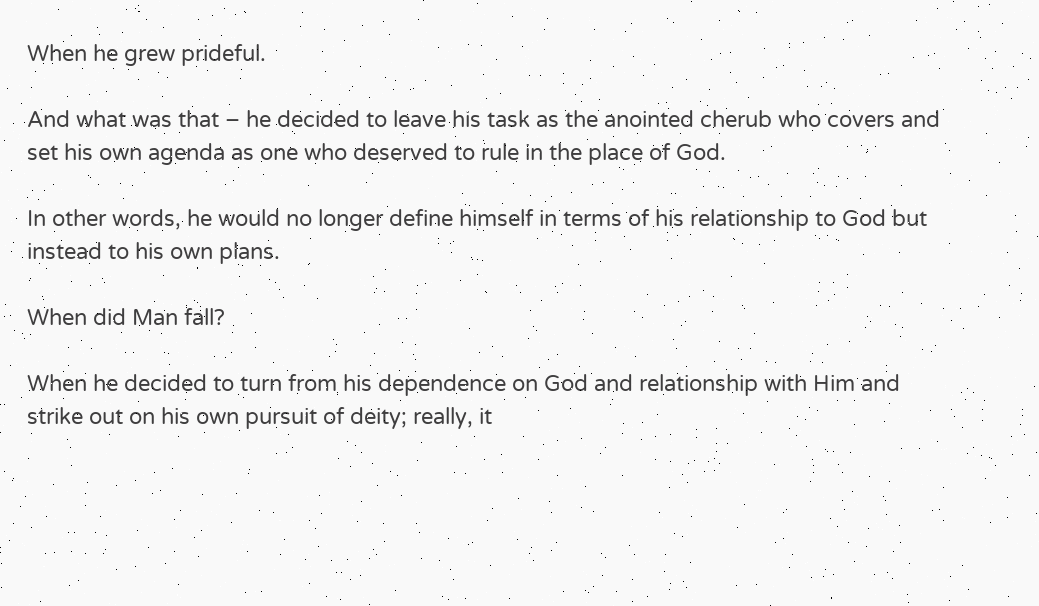When he grew prideful.

And what was that – he decided to leave his task as the anointed cherub who covers and set his own agenda as one who deserved to rule in the place of God.

In other words, he would no longer define himself in terms of his relationship to God but instead to his own plans.

When did Man fall?

When he decided to turn from his dependence on God and relationship with Him and strike out on his own pursuit of deity; really, it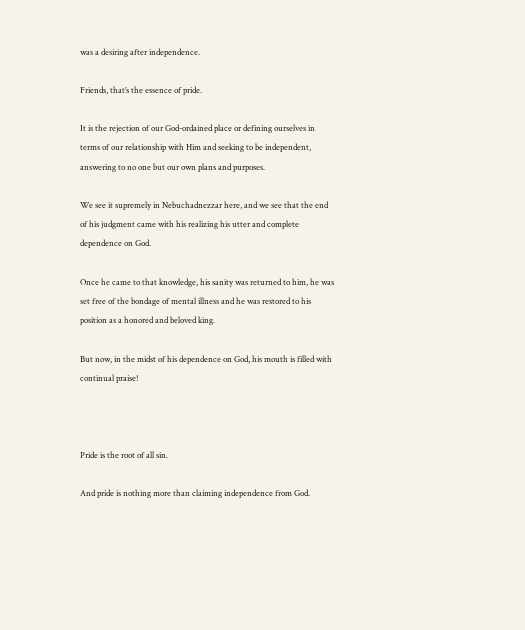was a desiring after independence.

Friends, that’s the essence of pride.

It is the rejection of our God-ordained place or defining ourselves in terms of our relationship with Him and seeking to be independent, answering to no one but our own plans and purposes.

We see it supremely in Nebuchadnezzar here, and we see that the end of his judgment came with his realizing his utter and complete dependence on God.

Once he came to that knowledge, his sanity was returned to him, he was set free of the bondage of mental illness and he was restored to his position as a honored and beloved king.

But now, in the midst of his dependence on God, his mouth is filled with continual praise!



Pride is the root of all sin.

And pride is nothing more than claiming independence from God.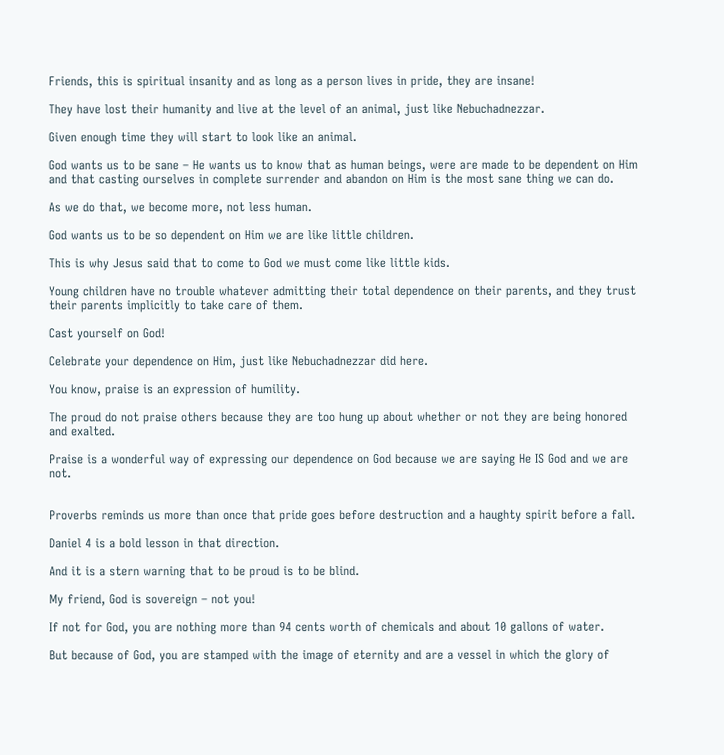Friends, this is spiritual insanity and as long as a person lives in pride, they are insane!

They have lost their humanity and live at the level of an animal, just like Nebuchadnezzar.

Given enough time they will start to look like an animal.

God wants us to be sane – He wants us to know that as human beings, were are made to be dependent on Him and that casting ourselves in complete surrender and abandon on Him is the most sane thing we can do.

As we do that, we become more, not less human.

God wants us to be so dependent on Him we are like little children.

This is why Jesus said that to come to God we must come like little kids.

Young children have no trouble whatever admitting their total dependence on their parents, and they trust their parents implicitly to take care of them.

Cast yourself on God!

Celebrate your dependence on Him, just like Nebuchadnezzar did here.

You know, praise is an expression of humility.

The proud do not praise others because they are too hung up about whether or not they are being honored and exalted.

Praise is a wonderful way of expressing our dependence on God because we are saying He IS God and we are not.


Proverbs reminds us more than once that pride goes before destruction and a haughty spirit before a fall.

Daniel 4 is a bold lesson in that direction.

And it is a stern warning that to be proud is to be blind.

My friend, God is sovereign – not you!

If not for God, you are nothing more than 94 cents worth of chemicals and about 10 gallons of water.

But because of God, you are stamped with the image of eternity and are a vessel in which the glory of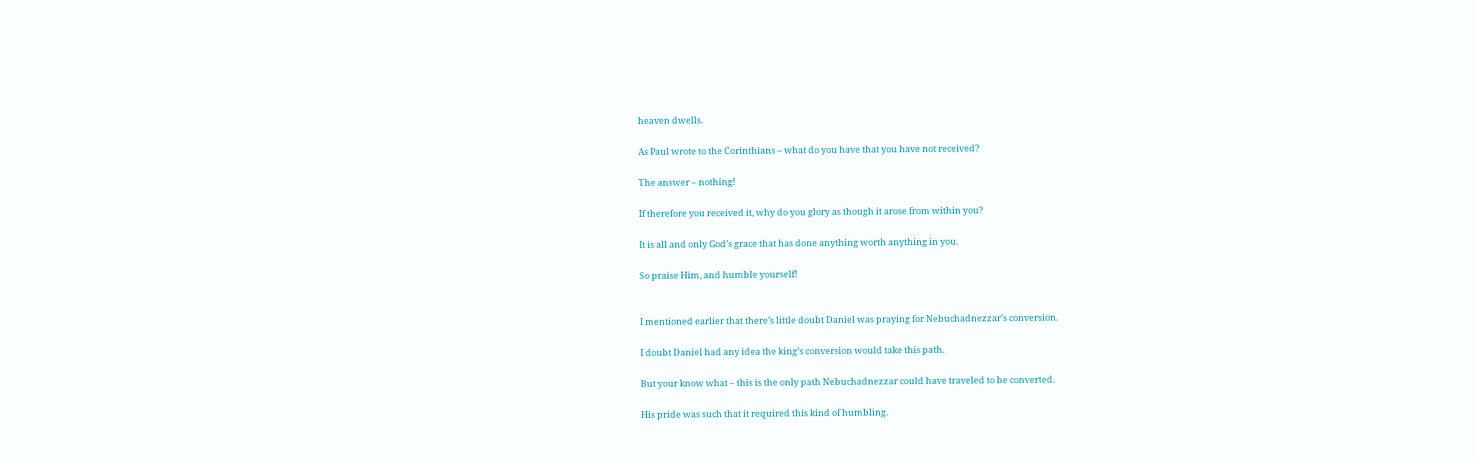heaven dwells.

As Paul wrote to the Corinthians – what do you have that you have not received?

The answer – nothing!

If therefore you received it, why do you glory as though it arose from within you?

It is all and only God’s grace that has done anything worth anything in you.

So praise Him, and humble yourself!


I mentioned earlier that there’s little doubt Daniel was praying for Nebuchadnezzar’s conversion.

I doubt Daniel had any idea the king’s conversion would take this path.

But your know what – this is the only path Nebuchadnezzar could have traveled to be converted.

His pride was such that it required this kind of humbling.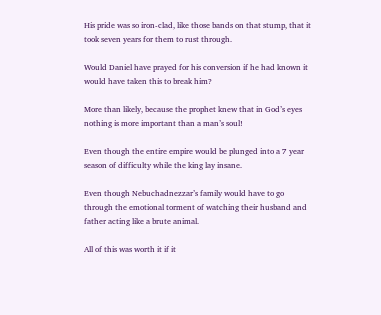His pride was so iron-clad, like those bands on that stump, that it took seven years for them to rust through.

Would Daniel have prayed for his conversion if he had known it would have taken this to break him?

More than likely, because the prophet knew that in God’s eyes nothing is more important than a man’s soul!

Even though the entire empire would be plunged into a 7 year season of difficulty while the king lay insane.

Even though Nebuchadnezzar’s family would have to go through the emotional torment of watching their husband and father acting like a brute animal.

All of this was worth it if it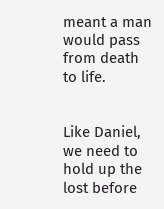meant a man would pass from death to life.


Like Daniel, we need to hold up the lost before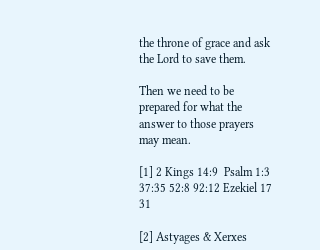the throne of grace and ask the Lord to save them.

Then we need to be prepared for what the answer to those prayers may mean.

[1] 2 Kings 14:9  Psalm 1:3  37:35 52:8 92:12 Ezekiel 17  31

[2] Astyages & Xerxes